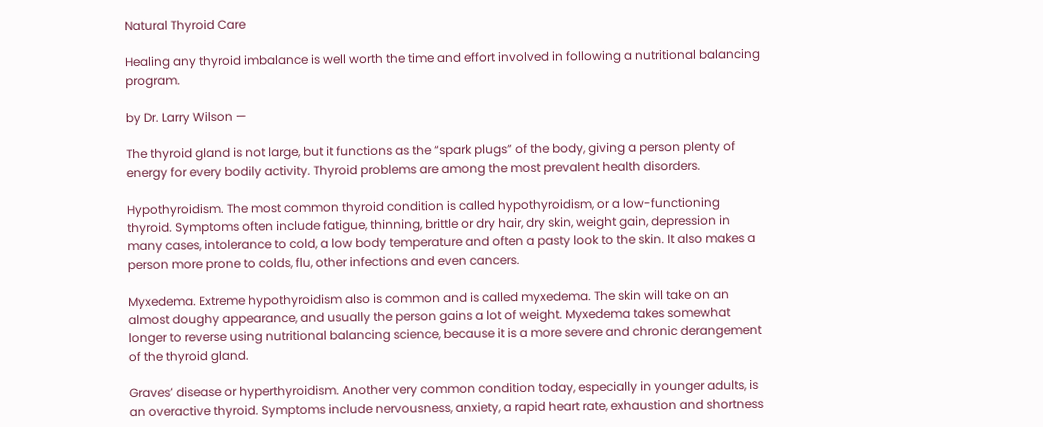Natural Thyroid Care

Healing any thyroid imbalance is well worth the time and effort involved in following a nutritional balancing program.

by Dr. Larry Wilson —

The thyroid gland is not large, but it functions as the “spark plugs” of the body, giving a person plenty of energy for every bodily activity. Thyroid problems are among the most prevalent health disorders.

Hypothyroidism. The most common thyroid condition is called hypothyroidism, or a low-functioning thyroid. Symptoms often include fatigue, thinning, brittle or dry hair, dry skin, weight gain, depression in many cases, intolerance to cold, a low body temperature and often a pasty look to the skin. It also makes a person more prone to colds, flu, other infections and even cancers.

Myxedema. Extreme hypothyroidism also is common and is called myxedema. The skin will take on an almost doughy appearance, and usually the person gains a lot of weight. Myxedema takes somewhat longer to reverse using nutritional balancing science, because it is a more severe and chronic derangement of the thyroid gland.

Graves’ disease or hyperthyroidism. Another very common condition today, especially in younger adults, is an overactive thyroid. Symptoms include nervousness, anxiety, a rapid heart rate, exhaustion and shortness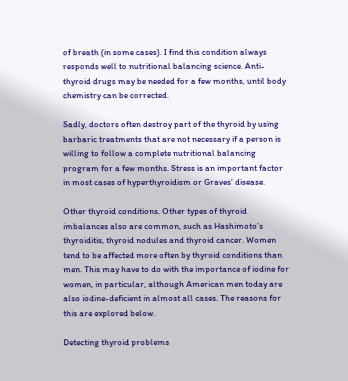of breath (in some cases). I find this condition always responds well to nutritional balancing science. Anti-thyroid drugs may be needed for a few months, until body chemistry can be corrected.

Sadly, doctors often destroy part of the thyroid by using barbaric treatments that are not necessary if a person is willing to follow a complete nutritional balancing program for a few months. Stress is an important factor in most cases of hyperthyroidism or Graves’ disease.

Other thyroid conditions. Other types of thyroid imbalances also are common, such as Hashimoto’s thyroiditis, thyroid nodules and thyroid cancer. Women tend to be affected more often by thyroid conditions than men. This may have to do with the importance of iodine for women, in particular, although American men today are also iodine-deficient in almost all cases. The reasons for this are explored below.

Detecting thyroid problems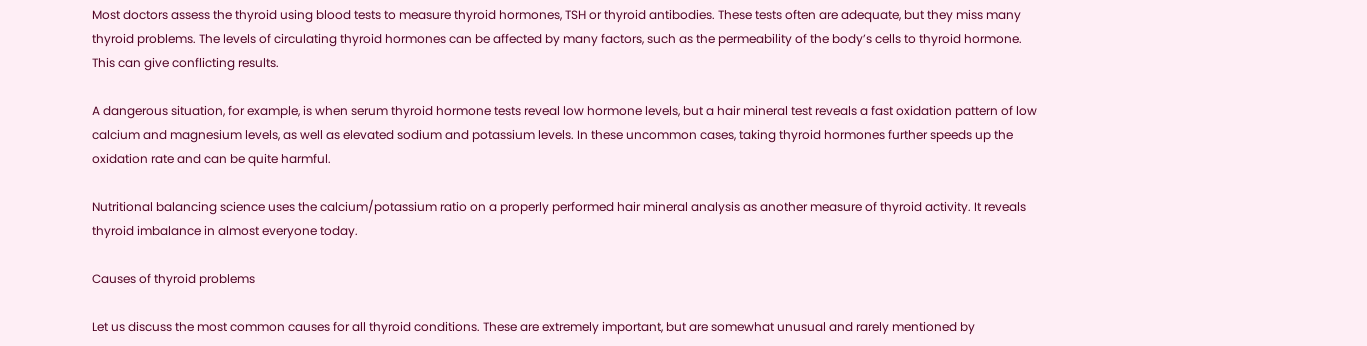Most doctors assess the thyroid using blood tests to measure thyroid hormones, TSH or thyroid antibodies. These tests often are adequate, but they miss many thyroid problems. The levels of circulating thyroid hormones can be affected by many factors, such as the permeability of the body’s cells to thyroid hormone. This can give conflicting results.

A dangerous situation, for example, is when serum thyroid hormone tests reveal low hormone levels, but a hair mineral test reveals a fast oxidation pattern of low calcium and magnesium levels, as well as elevated sodium and potassium levels. In these uncommon cases, taking thyroid hormones further speeds up the oxidation rate and can be quite harmful.

Nutritional balancing science uses the calcium/potassium ratio on a properly performed hair mineral analysis as another measure of thyroid activity. It reveals thyroid imbalance in almost everyone today.

Causes of thyroid problems

Let us discuss the most common causes for all thyroid conditions. These are extremely important, but are somewhat unusual and rarely mentioned by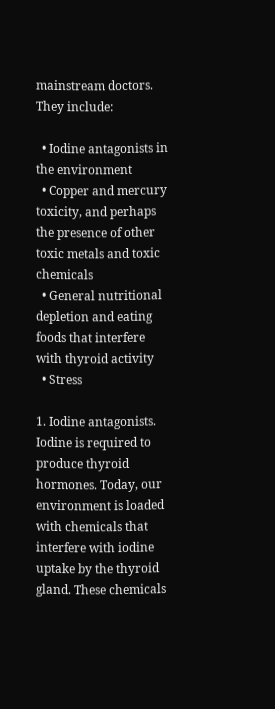mainstream doctors. They include:

  • Iodine antagonists in the environment
  • Copper and mercury toxicity, and perhaps the presence of other toxic metals and toxic chemicals
  • General nutritional depletion and eating foods that interfere with thyroid activity
  • Stress

1. Iodine antagonists. Iodine is required to produce thyroid hormones. Today, our environment is loaded with chemicals that interfere with iodine uptake by the thyroid gland. These chemicals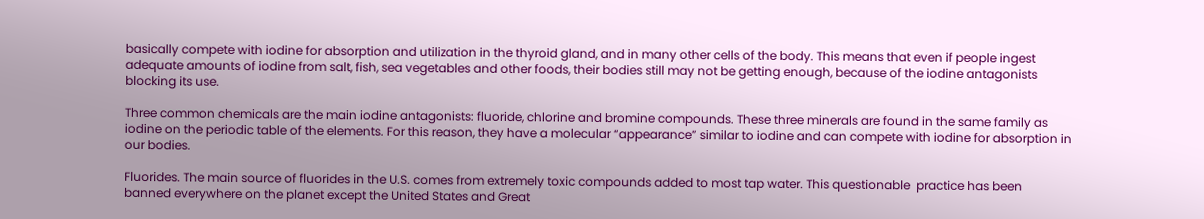basically compete with iodine for absorption and utilization in the thyroid gland, and in many other cells of the body. This means that even if people ingest adequate amounts of iodine from salt, fish, sea vegetables and other foods, their bodies still may not be getting enough, because of the iodine antagonists blocking its use.

Three common chemicals are the main iodine antagonists: fluoride, chlorine and bromine compounds. These three minerals are found in the same family as iodine on the periodic table of the elements. For this reason, they have a molecular “appearance” similar to iodine and can compete with iodine for absorption in our bodies.

Fluorides. The main source of fluorides in the U.S. comes from extremely toxic compounds added to most tap water. This questionable  practice has been banned everywhere on the planet except the United States and Great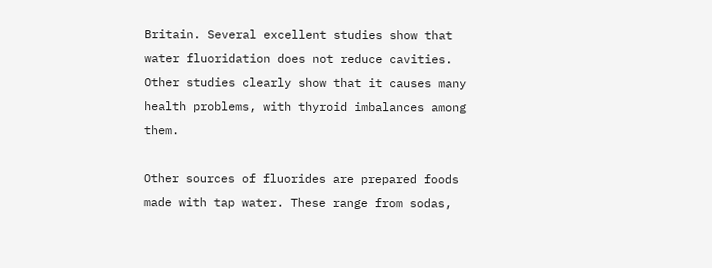Britain. Several excellent studies show that water fluoridation does not reduce cavities. Other studies clearly show that it causes many health problems, with thyroid imbalances among them.

Other sources of fluorides are prepared foods made with tap water. These range from sodas,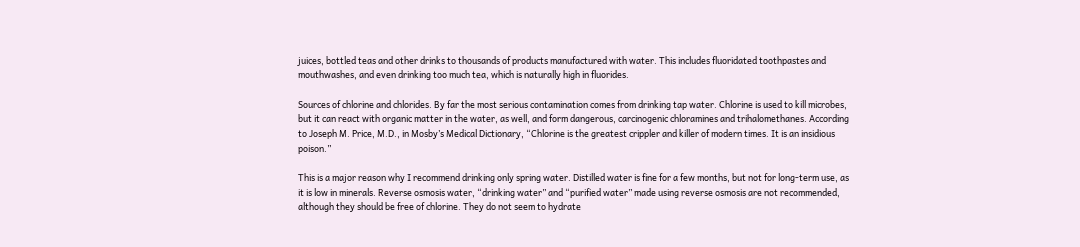juices, bottled teas and other drinks to thousands of products manufactured with water. This includes fluoridated toothpastes and mouthwashes, and even drinking too much tea, which is naturally high in fluorides.

Sources of chlorine and chlorides. By far the most serious contamination comes from drinking tap water. Chlorine is used to kill microbes, but it can react with organic matter in the water, as well, and form dangerous, carcinogenic chloramines and trihalomethanes. According to Joseph M. Price, M.D., in Mosby’s Medical Dictionary, “Chlorine is the greatest crippler and killer of modern times. It is an insidious poison.”

This is a major reason why I recommend drinking only spring water. Distilled water is fine for a few months, but not for long-term use, as it is low in minerals. Reverse osmosis water, “drinking water” and “purified water” made using reverse osmosis are not recommended, although they should be free of chlorine. They do not seem to hydrate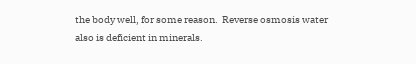the body well, for some reason.  Reverse osmosis water also is deficient in minerals.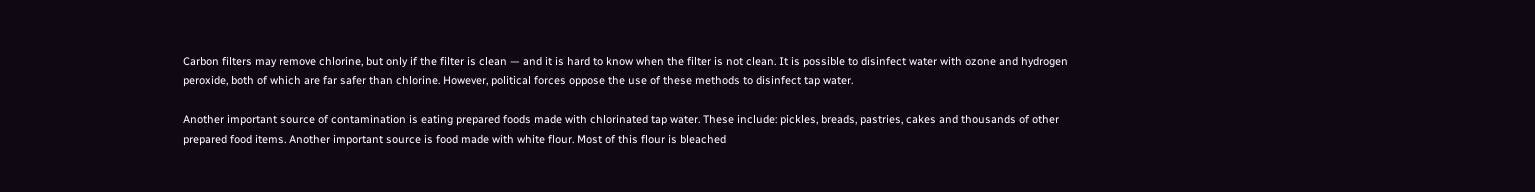Carbon filters may remove chlorine, but only if the filter is clean — and it is hard to know when the filter is not clean. It is possible to disinfect water with ozone and hydrogen peroxide, both of which are far safer than chlorine. However, political forces oppose the use of these methods to disinfect tap water.

Another important source of contamination is eating prepared foods made with chlorinated tap water. These include: pickles, breads, pastries, cakes and thousands of other prepared food items. Another important source is food made with white flour. Most of this flour is bleached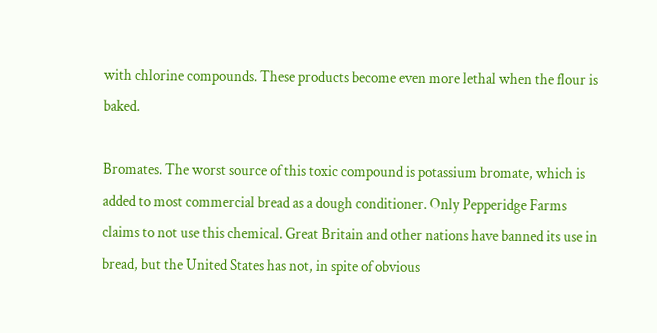with chlorine compounds. These products become even more lethal when the flour is baked.

Bromates. The worst source of this toxic compound is potassium bromate, which is added to most commercial bread as a dough conditioner. Only Pepperidge Farms claims to not use this chemical. Great Britain and other nations have banned its use in bread, but the United States has not, in spite of obvious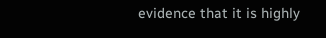evidence that it is highly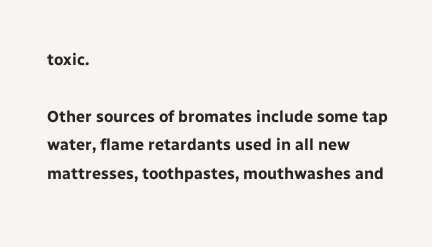toxic.

Other sources of bromates include some tap water, flame retardants used in all new mattresses, toothpastes, mouthwashes and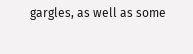gargles, as well as some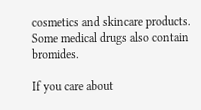cosmetics and skincare products. Some medical drugs also contain bromides.

If you care about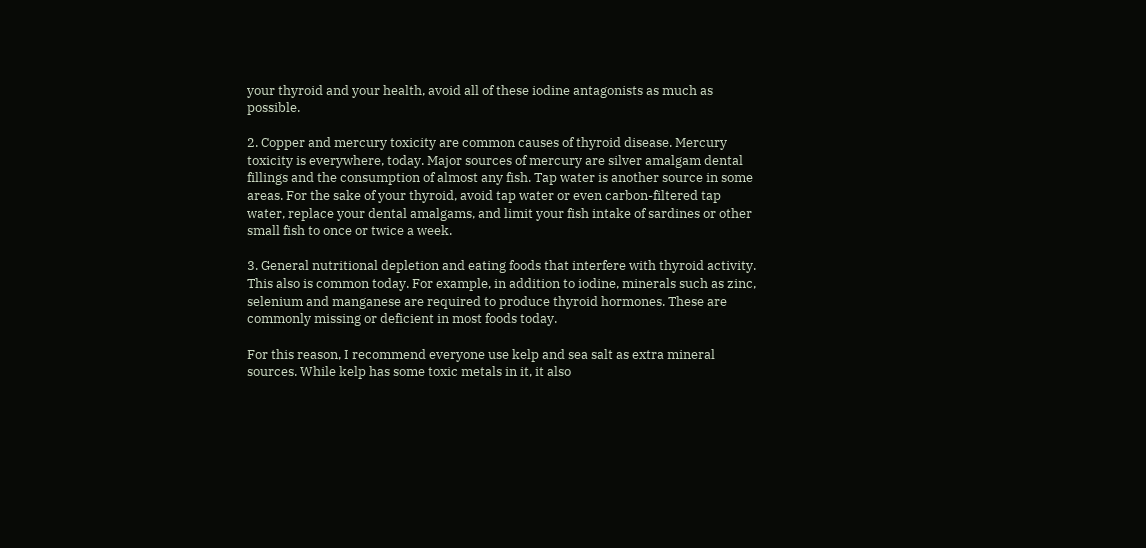your thyroid and your health, avoid all of these iodine antagonists as much as possible.

2. Copper and mercury toxicity are common causes of thyroid disease. Mercury toxicity is everywhere, today. Major sources of mercury are silver amalgam dental fillings and the consumption of almost any fish. Tap water is another source in some areas. For the sake of your thyroid, avoid tap water or even carbon-filtered tap water, replace your dental amalgams, and limit your fish intake of sardines or other small fish to once or twice a week.

3. General nutritional depletion and eating foods that interfere with thyroid activity. This also is common today. For example, in addition to iodine, minerals such as zinc, selenium and manganese are required to produce thyroid hormones. These are commonly missing or deficient in most foods today.

For this reason, I recommend everyone use kelp and sea salt as extra mineral sources. While kelp has some toxic metals in it, it also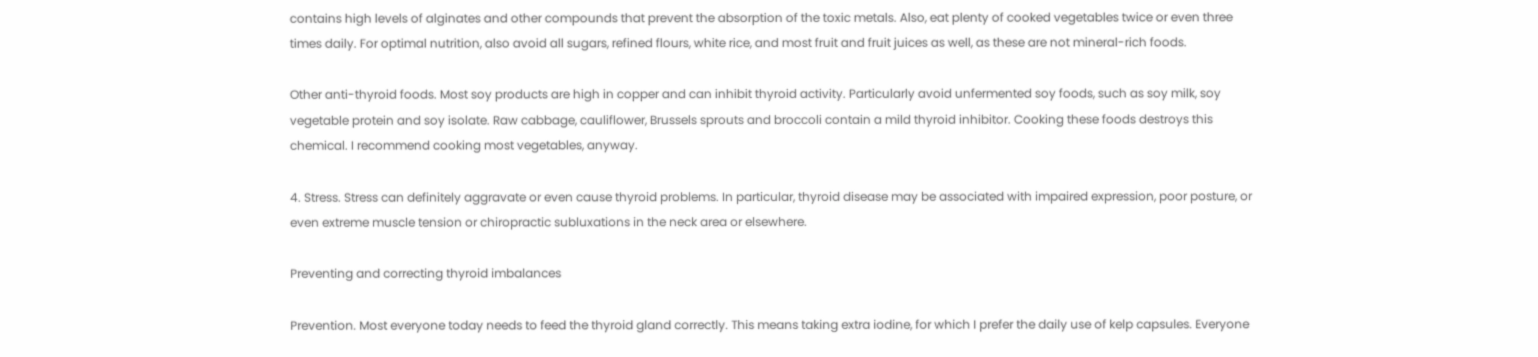contains high levels of alginates and other compounds that prevent the absorption of the toxic metals. Also, eat plenty of cooked vegetables twice or even three times daily. For optimal nutrition, also avoid all sugars, refined flours, white rice, and most fruit and fruit juices as well, as these are not mineral-rich foods.

Other anti-thyroid foods. Most soy products are high in copper and can inhibit thyroid activity. Particularly avoid unfermented soy foods, such as soy milk, soy vegetable protein and soy isolate. Raw cabbage, cauliflower, Brussels sprouts and broccoli contain a mild thyroid inhibitor. Cooking these foods destroys this chemical. I recommend cooking most vegetables, anyway.

4. Stress. Stress can definitely aggravate or even cause thyroid problems. In particular, thyroid disease may be associated with impaired expression, poor posture, or even extreme muscle tension or chiropractic subluxations in the neck area or elsewhere.

Preventing and correcting thyroid imbalances

Prevention. Most everyone today needs to feed the thyroid gland correctly. This means taking extra iodine, for which I prefer the daily use of kelp capsules. Everyone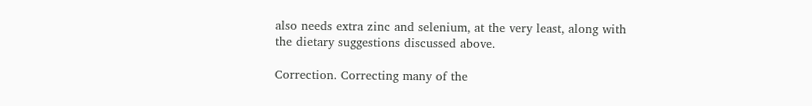also needs extra zinc and selenium, at the very least, along with the dietary suggestions discussed above.

Correction. Correcting many of the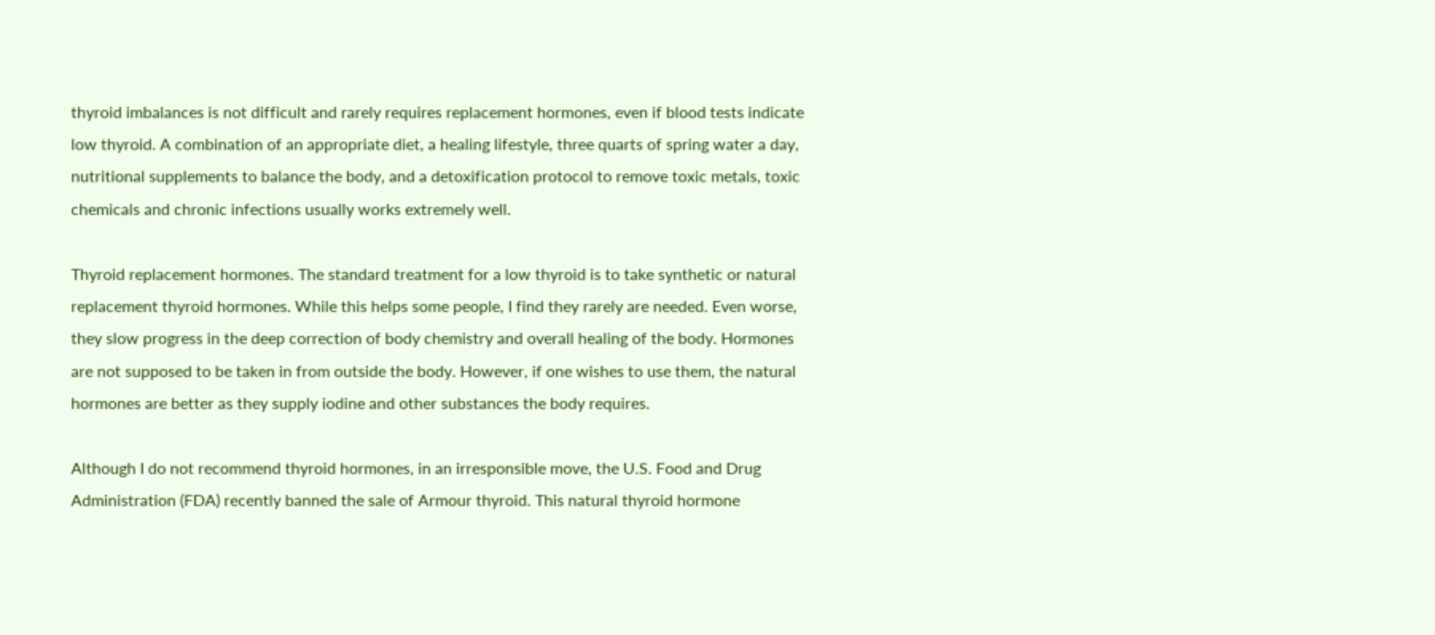thyroid imbalances is not difficult and rarely requires replacement hormones, even if blood tests indicate low thyroid. A combination of an appropriate diet, a healing lifestyle, three quarts of spring water a day, nutritional supplements to balance the body, and a detoxification protocol to remove toxic metals, toxic chemicals and chronic infections usually works extremely well.

Thyroid replacement hormones. The standard treatment for a low thyroid is to take synthetic or natural replacement thyroid hormones. While this helps some people, I find they rarely are needed. Even worse, they slow progress in the deep correction of body chemistry and overall healing of the body. Hormones are not supposed to be taken in from outside the body. However, if one wishes to use them, the natural hormones are better as they supply iodine and other substances the body requires.

Although I do not recommend thyroid hormones, in an irresponsible move, the U.S. Food and Drug Administration (FDA) recently banned the sale of Armour thyroid. This natural thyroid hormone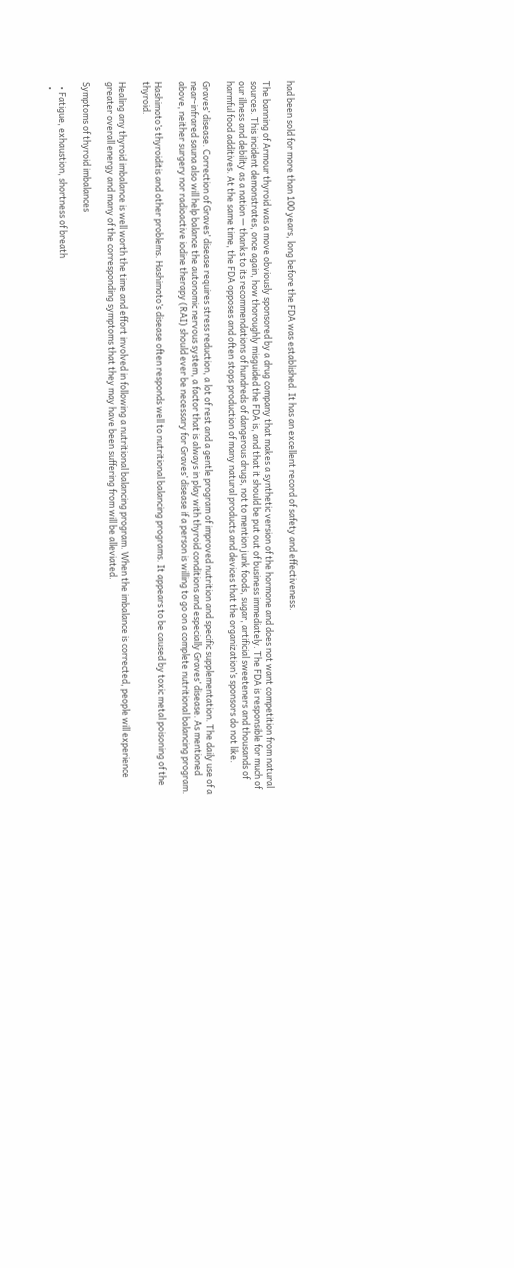had been sold for more than 100 years, long before the FDA was established. It has an excellent record of safety and effectiveness.

The banning of Armour thyroid was a move obviously sponsored by a drug company that makes a synthetic version of the hormone and does not want competition from natural sources. This incident demonstrates, once again, how thoroughly misguided the FDA is, and that it should be put out of business immediately. The FDA is responsible for much of our illness and debility as a nation — thanks to its recommendations of hundreds of dangerous drugs, not to mention junk foods, sugar, artificial sweeteners and thousands of harmful food additives. At the same time, the FDA opposes and often stops production of many natural products and devices that the organization’s sponsors do not like.

Graves’ disease. Correction of Graves’ disease requires stress reduction, a lot of rest and a gentle program of improved nutrition and specific supplementation. The daily use of a near-infrared sauna also will help balance the autonomic nervous system, a factor that is always in play with thyroid conditions and especially Graves’ disease. As mentioned above, neither surgery nor radioactive iodine therapy (RAI) should ever be necessary for Graves’ disease if a person is willing to go on a complete nutritional balancing program.

Hashimoto’s thyroiditis and other problems. Hashimoto’s disease often responds well to nutritional balancing programs. It appears to be caused by toxic metal poisoning of the thyroid.

Healing any thyroid imbalance is well worth the time and effort involved in following a nutritional balancing program. When the imbalance is corrected, people will experience greater overall energy and many of the corresponding symptoms that they may have been suffering from will be alleviated.

Symptoms of thyroid imbalances

  • Fatigue, exhaustion, shortness of breath
  •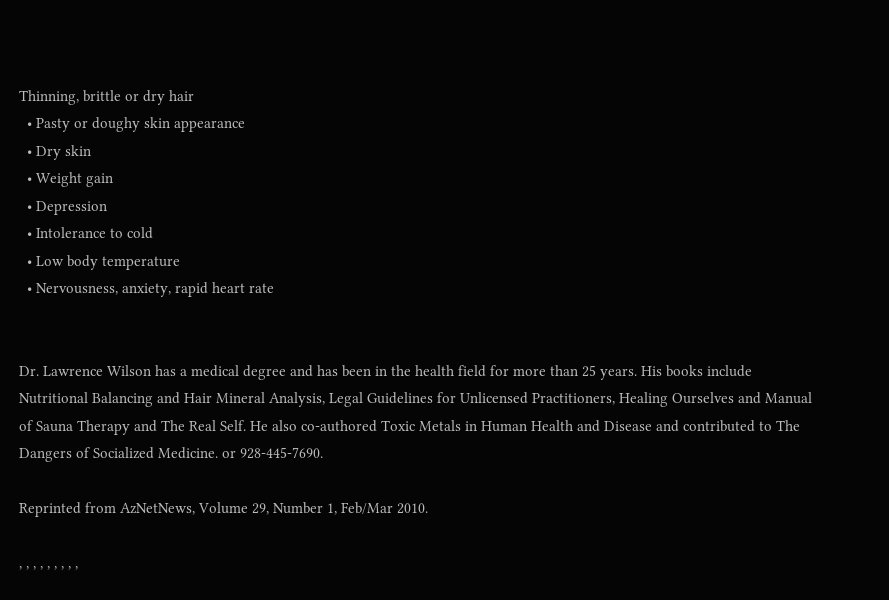Thinning, brittle or dry hair
  • Pasty or doughy skin appearance
  • Dry skin
  • Weight gain
  • Depression
  • Intolerance to cold
  • Low body temperature
  • Nervousness, anxiety, rapid heart rate


Dr. Lawrence Wilson has a medical degree and has been in the health field for more than 25 years. His books include Nutritional Balancing and Hair Mineral Analysis, Legal Guidelines for Unlicensed Practitioners, Healing Ourselves and Manual of Sauna Therapy and The Real Self. He also co-authored Toxic Metals in Human Health and Disease and contributed to The Dangers of Socialized Medicine. or 928-445-7690.

Reprinted from AzNetNews, Volume 29, Number 1, Feb/Mar 2010.

, , , , , , , , ,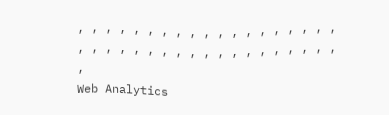, , , , , , , , , , , , , , , , , , , , , , , , , , , , , , , , , , , , , , ,
Web Analytics